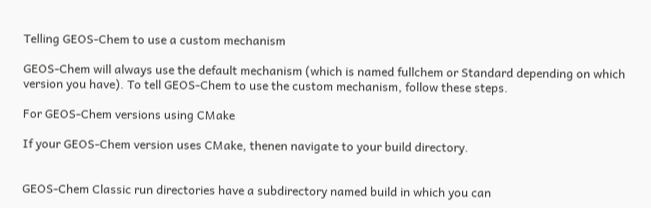Telling GEOS-Chem to use a custom mechanism

GEOS-Chem will always use the default mechanism (which is named fullchem or Standard depending on which version you have). To tell GEOS-Chem to use the custom mechanism, follow these steps.

For GEOS-Chem versions using CMake

If your GEOS-Chem version uses CMake, thenen navigate to your build directory.


GEOS-Chem Classic run directories have a subdirectory named build in which you can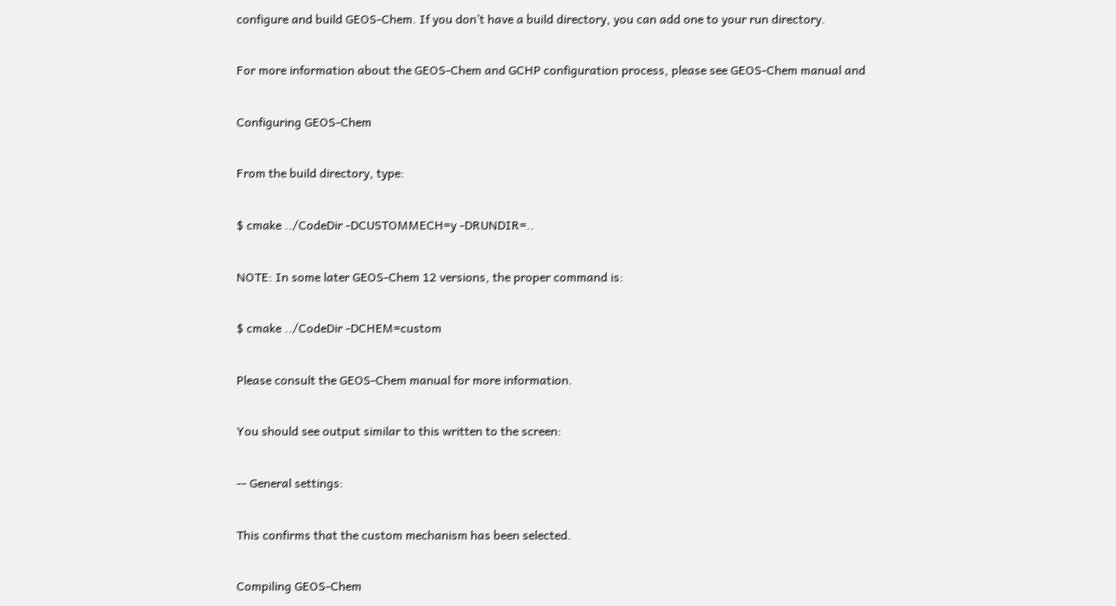configure and build GEOS-Chem. If you don’t have a build directory, you can add one to your run directory.

For more information about the GEOS-Chem and GCHP configuration process, please see GEOS-Chem manual and

Configuring GEOS-Chem

From the build directory, type:

$ cmake ../CodeDir -DCUSTOMMECH=y -DRUNDIR=..

NOTE: In some later GEOS-Chem 12 versions, the proper command is:

$ cmake ../CodeDir -DCHEM=custom

Please consult the GEOS-Chem manual for more information.

You should see output similar to this written to the screen:

-- General settings:

This confirms that the custom mechanism has been selected.

Compiling GEOS-Chem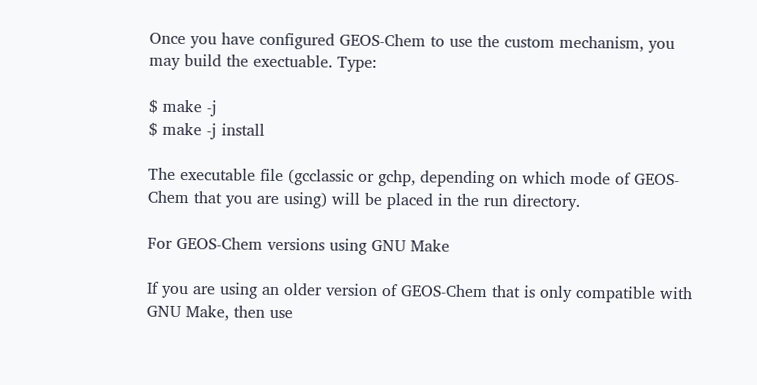Once you have configured GEOS-Chem to use the custom mechanism, you may build the exectuable. Type:

$ make -j
$ make -j install

The executable file (gcclassic or gchp, depending on which mode of GEOS-Chem that you are using) will be placed in the run directory.

For GEOS-Chem versions using GNU Make

If you are using an older version of GEOS-Chem that is only compatible with GNU Make, then use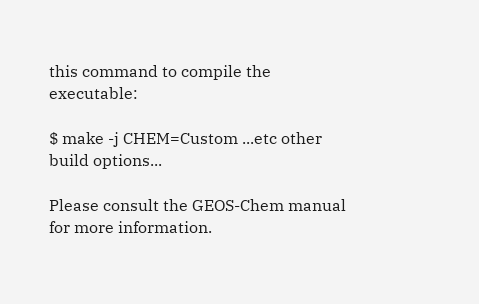this command to compile the executable:

$ make -j CHEM=Custom ...etc other build options...

Please consult the GEOS-Chem manual for more information.